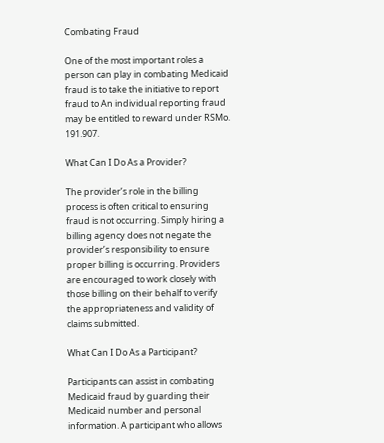Combating Fraud

One of the most important roles a person can play in combating Medicaid fraud is to take the initiative to report fraud to An individual reporting fraud may be entitled to reward under RSMo. 191.907.

What Can I Do As a Provider?

The provider’s role in the billing process is often critical to ensuring fraud is not occurring. Simply hiring a billing agency does not negate the provider’s responsibility to ensure proper billing is occurring. Providers are encouraged to work closely with those billing on their behalf to verify the appropriateness and validity of claims submitted.

What Can I Do As a Participant?

Participants can assist in combating Medicaid fraud by guarding their Medicaid number and personal information. A participant who allows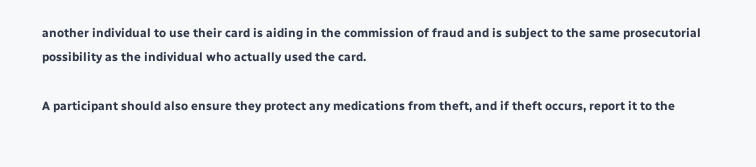another individual to use their card is aiding in the commission of fraud and is subject to the same prosecutorial possibility as the individual who actually used the card.

A participant should also ensure they protect any medications from theft, and if theft occurs, report it to the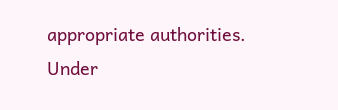appropriate authorities. Under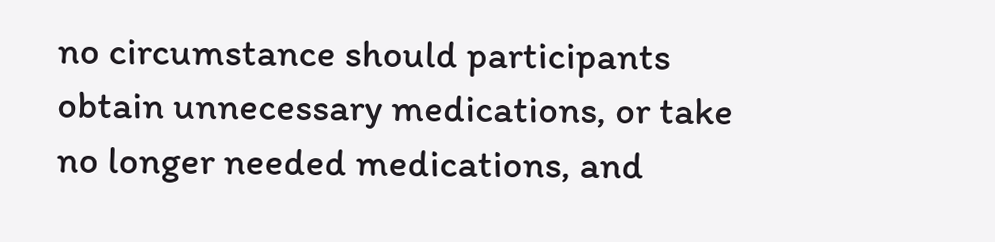no circumstance should participants obtain unnecessary medications, or take no longer needed medications, and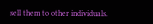sell them to other individuals.